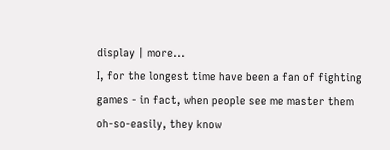display | more...
I, for the longest time have been a fan of fighting games - in fact, when people see me master them oh-so-easily, they know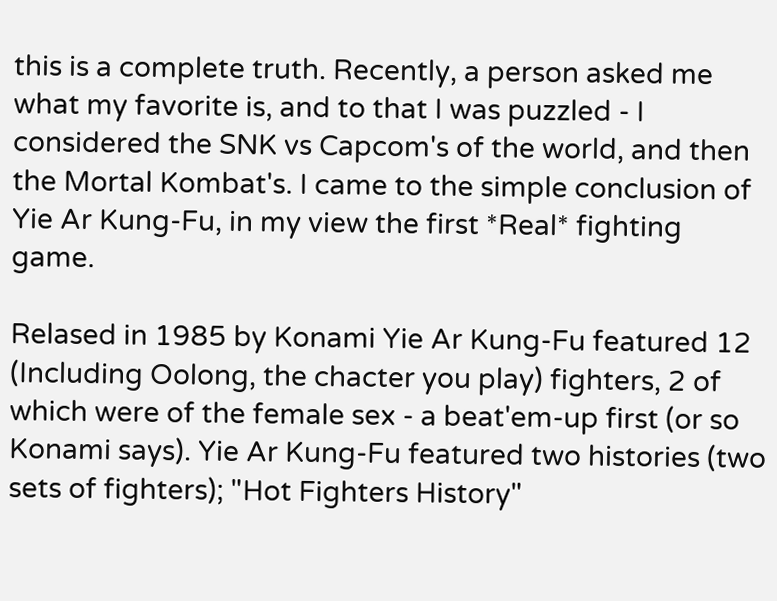this is a complete truth. Recently, a person asked me what my favorite is, and to that I was puzzled - I considered the SNK vs Capcom's of the world, and then the Mortal Kombat's. I came to the simple conclusion of Yie Ar Kung-Fu, in my view the first *Real* fighting game.

Relased in 1985 by Konami Yie Ar Kung-Fu featured 12 (Including Oolong, the chacter you play) fighters, 2 of which were of the female sex - a beat'em-up first (or so Konami says). Yie Ar Kung-Fu featured two histories (two sets of fighters); "Hot Fighters History"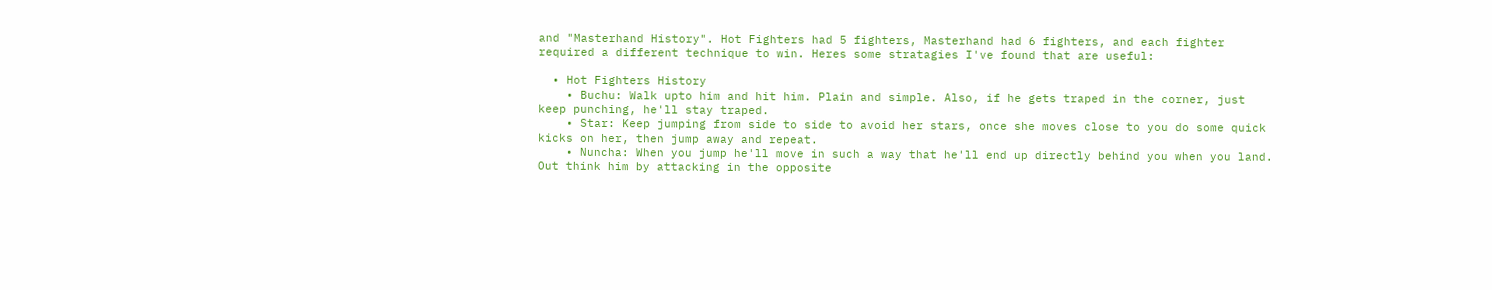and "Masterhand History". Hot Fighters had 5 fighters, Masterhand had 6 fighters, and each fighter required a different technique to win. Heres some stratagies I've found that are useful:

  • Hot Fighters History
    • Buchu: Walk upto him and hit him. Plain and simple. Also, if he gets traped in the corner, just keep punching, he'll stay traped.
    • Star: Keep jumping from side to side to avoid her stars, once she moves close to you do some quick kicks on her, then jump away and repeat.
    • Nuncha: When you jump he'll move in such a way that he'll end up directly behind you when you land. Out think him by attacking in the opposite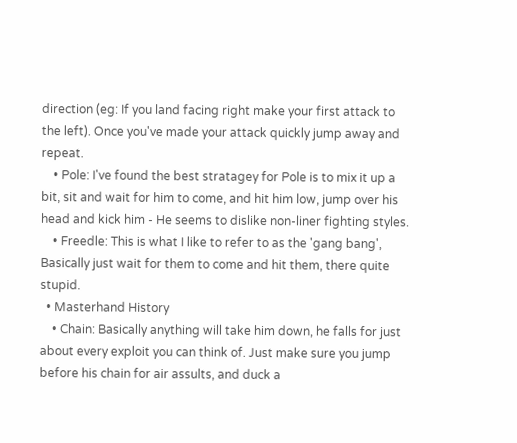direction (eg: If you land facing right make your first attack to the left). Once you've made your attack quickly jump away and repeat.
    • Pole: I've found the best stratagey for Pole is to mix it up a bit, sit and wait for him to come, and hit him low, jump over his head and kick him - He seems to dislike non-liner fighting styles.
    • Freedle: This is what I like to refer to as the 'gang bang', Basically just wait for them to come and hit them, there quite stupid.
  • Masterhand History
    • Chain: Basically anything will take him down, he falls for just about every exploit you can think of. Just make sure you jump before his chain for air assults, and duck a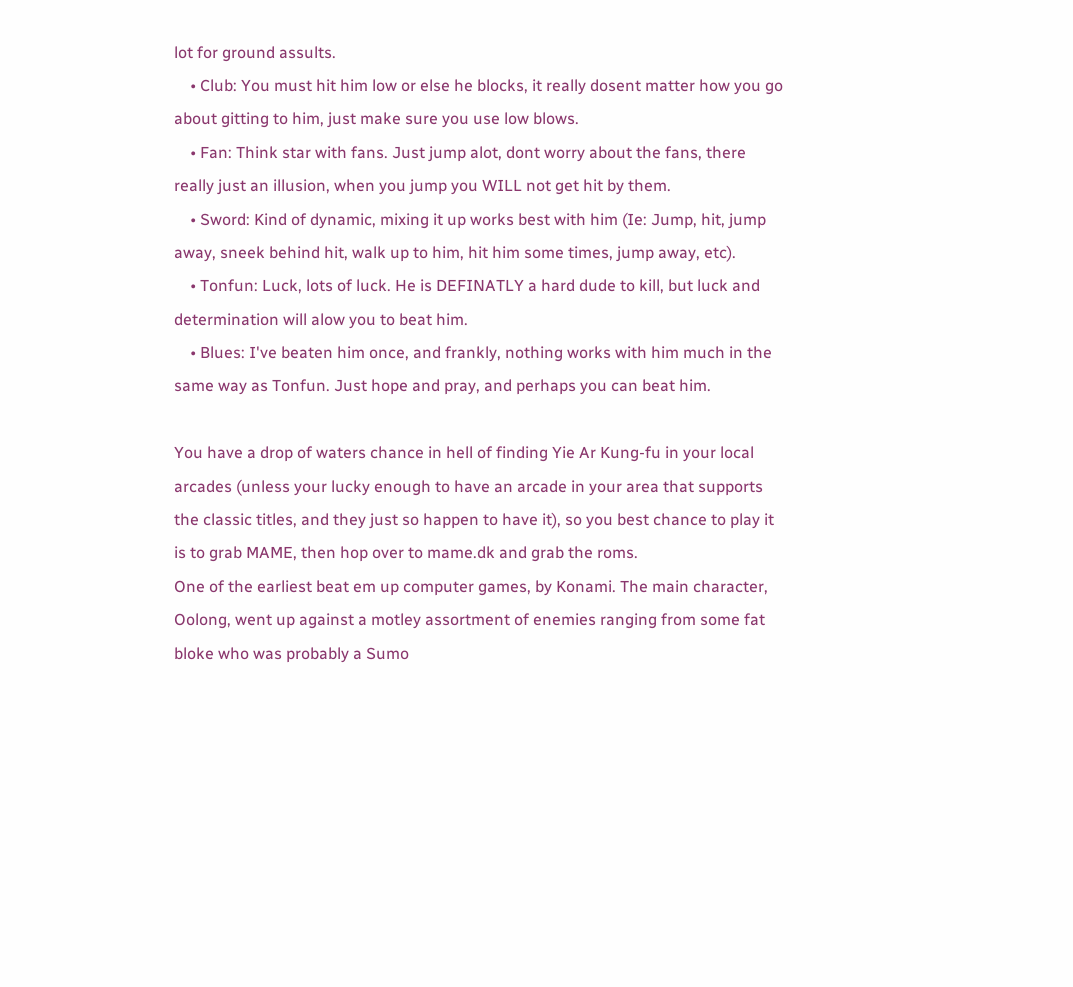lot for ground assults.
    • Club: You must hit him low or else he blocks, it really dosent matter how you go about gitting to him, just make sure you use low blows.
    • Fan: Think star with fans. Just jump alot, dont worry about the fans, there really just an illusion, when you jump you WILL not get hit by them.
    • Sword: Kind of dynamic, mixing it up works best with him (Ie: Jump, hit, jump away, sneek behind hit, walk up to him, hit him some times, jump away, etc).
    • Tonfun: Luck, lots of luck. He is DEFINATLY a hard dude to kill, but luck and determination will alow you to beat him.
    • Blues: I've beaten him once, and frankly, nothing works with him much in the same way as Tonfun. Just hope and pray, and perhaps you can beat him.

You have a drop of waters chance in hell of finding Yie Ar Kung-fu in your local arcades (unless your lucky enough to have an arcade in your area that supports the classic titles, and they just so happen to have it), so you best chance to play it is to grab MAME, then hop over to mame.dk and grab the roms.
One of the earliest beat em up computer games, by Konami. The main character, Oolong, went up against a motley assortment of enemies ranging from some fat bloke who was probably a Sumo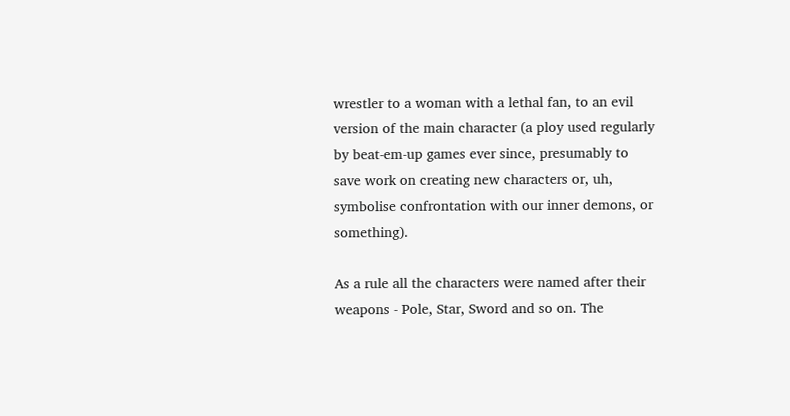wrestler to a woman with a lethal fan, to an evil version of the main character (a ploy used regularly by beat-em-up games ever since, presumably to save work on creating new characters or, uh, symbolise confrontation with our inner demons, or something).

As a rule all the characters were named after their weapons - Pole, Star, Sword and so on. The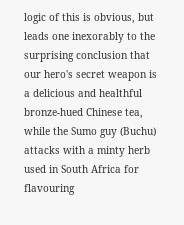logic of this is obvious, but leads one inexorably to the surprising conclusion that our hero's secret weapon is a delicious and healthful bronze-hued Chinese tea, while the Sumo guy (Buchu) attacks with a minty herb used in South Africa for flavouring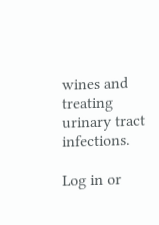wines and treating urinary tract infections.

Log in or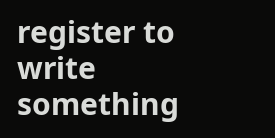register to write something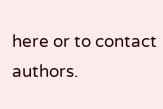here or to contact authors.